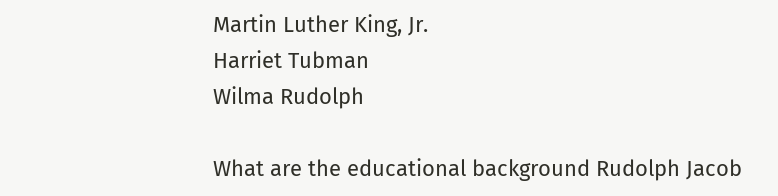Martin Luther King, Jr.
Harriet Tubman
Wilma Rudolph

What are the educational background Rudolph Jacob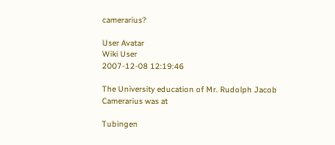camerarius?

User Avatar
Wiki User
2007-12-08 12:19:46

The University education of Mr. Rudolph Jacob Camerarius was at

Tubingen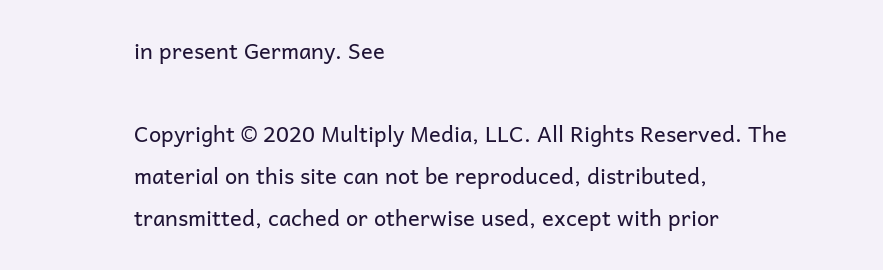in present Germany. See

Copyright © 2020 Multiply Media, LLC. All Rights Reserved. The material on this site can not be reproduced, distributed, transmitted, cached or otherwise used, except with prior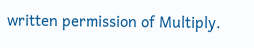written permission of Multiply.